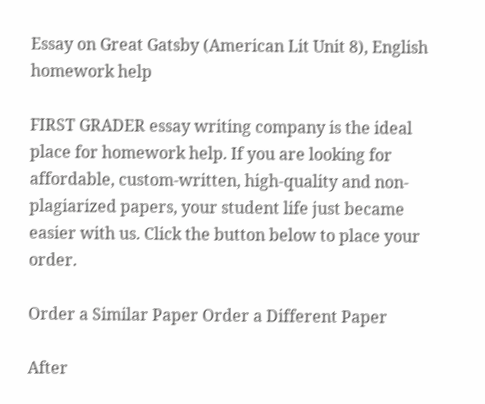Essay on Great Gatsby (American Lit Unit 8), English homework help

FIRST GRADER essay writing company is the ideal place for homework help. If you are looking for affordable, custom-written, high-quality and non-plagiarized papers, your student life just became easier with us. Click the button below to place your order.

Order a Similar Paper Order a Different Paper

After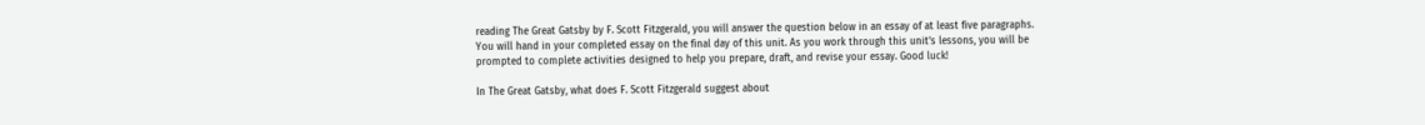reading The Great Gatsby by F. Scott Fitzgerald, you will answer the question below in an essay of at least five paragraphs. You will hand in your completed essay on the final day of this unit. As you work through this unit’s lessons, you will be prompted to complete activities designed to help you prepare, draft, and revise your essay. Good luck!

In The Great Gatsby, what does F. Scott Fitzgerald suggest about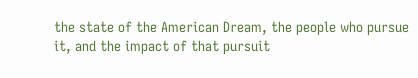the state of the American Dream, the people who pursue it, and the impact of that pursuit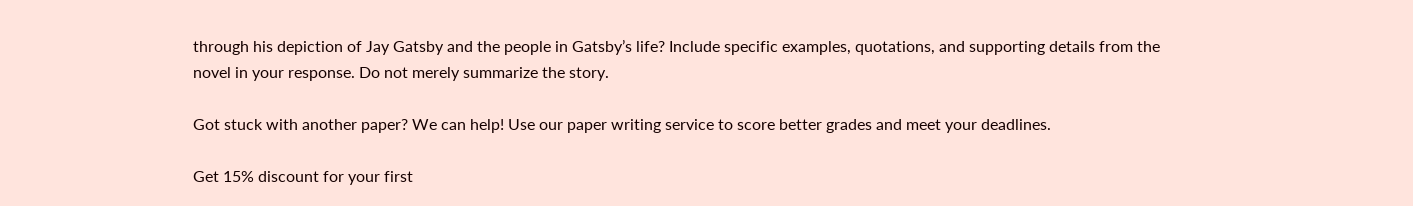through his depiction of Jay Gatsby and the people in Gatsby’s life? Include specific examples, quotations, and supporting details from the novel in your response. Do not merely summarize the story.

Got stuck with another paper? We can help! Use our paper writing service to score better grades and meet your deadlines.

Get 15% discount for your first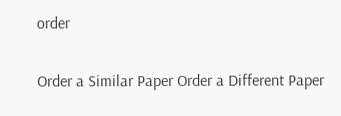order

Order a Similar Paper Order a Different Paper